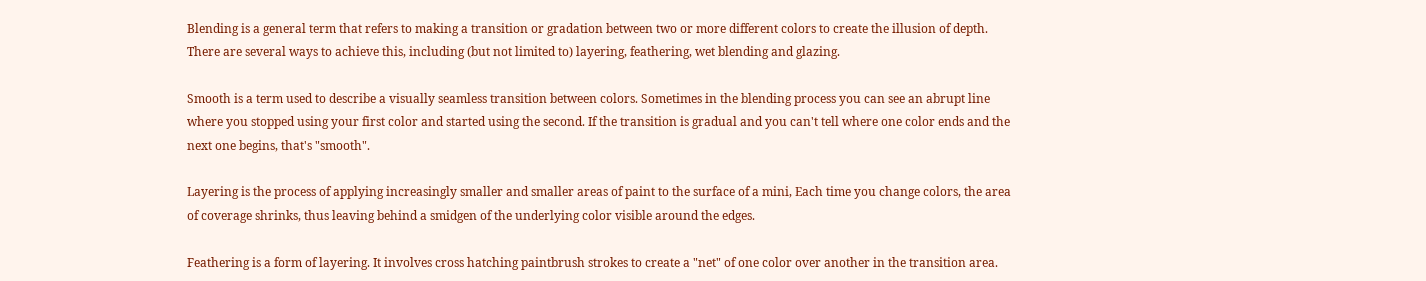Blending is a general term that refers to making a transition or gradation between two or more different colors to create the illusion of depth. There are several ways to achieve this, including (but not limited to) layering, feathering, wet blending and glazing.

Smooth is a term used to describe a visually seamless transition between colors. Sometimes in the blending process you can see an abrupt line where you stopped using your first color and started using the second. If the transition is gradual and you can't tell where one color ends and the next one begins, that's "smooth".

Layering is the process of applying increasingly smaller and smaller areas of paint to the surface of a mini, Each time you change colors, the area of coverage shrinks, thus leaving behind a smidgen of the underlying color visible around the edges.

Feathering is a form of layering. It involves cross hatching paintbrush strokes to create a "net" of one color over another in the transition area.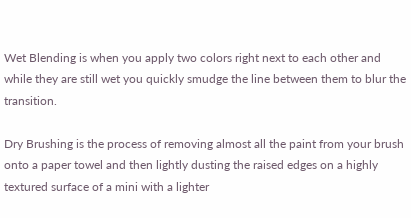Wet Blending is when you apply two colors right next to each other and while they are still wet you quickly smudge the line between them to blur the transition.

Dry Brushing is the process of removing almost all the paint from your brush onto a paper towel and then lightly dusting the raised edges on a highly textured surface of a mini with a lighter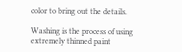color to bring out the details.

Washing is the process of using extremely thinned paint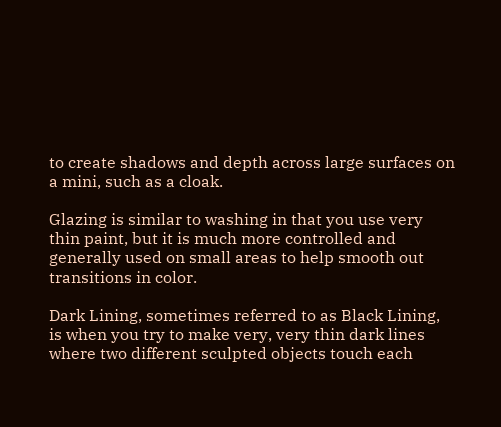to create shadows and depth across large surfaces on a mini, such as a cloak.

Glazing is similar to washing in that you use very thin paint, but it is much more controlled and generally used on small areas to help smooth out transitions in color.

Dark Lining, sometimes referred to as Black Lining, is when you try to make very, very thin dark lines where two different sculpted objects touch each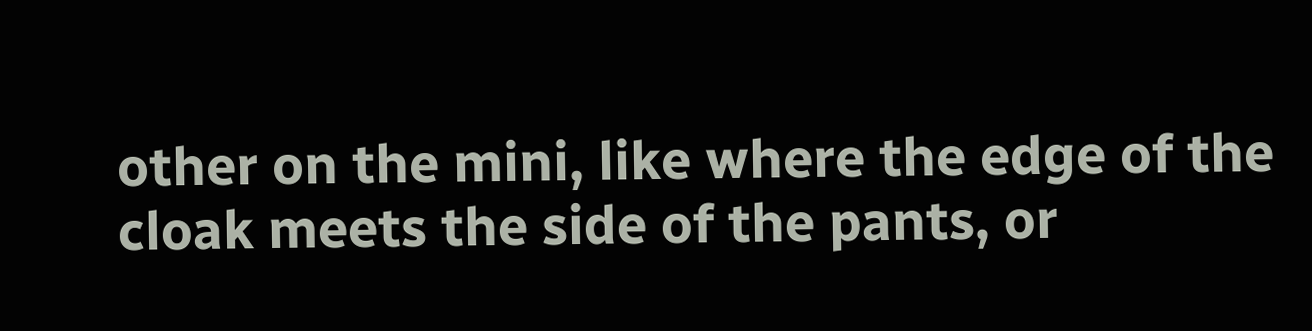other on the mini, like where the edge of the cloak meets the side of the pants, or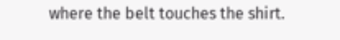where the belt touches the shirt.